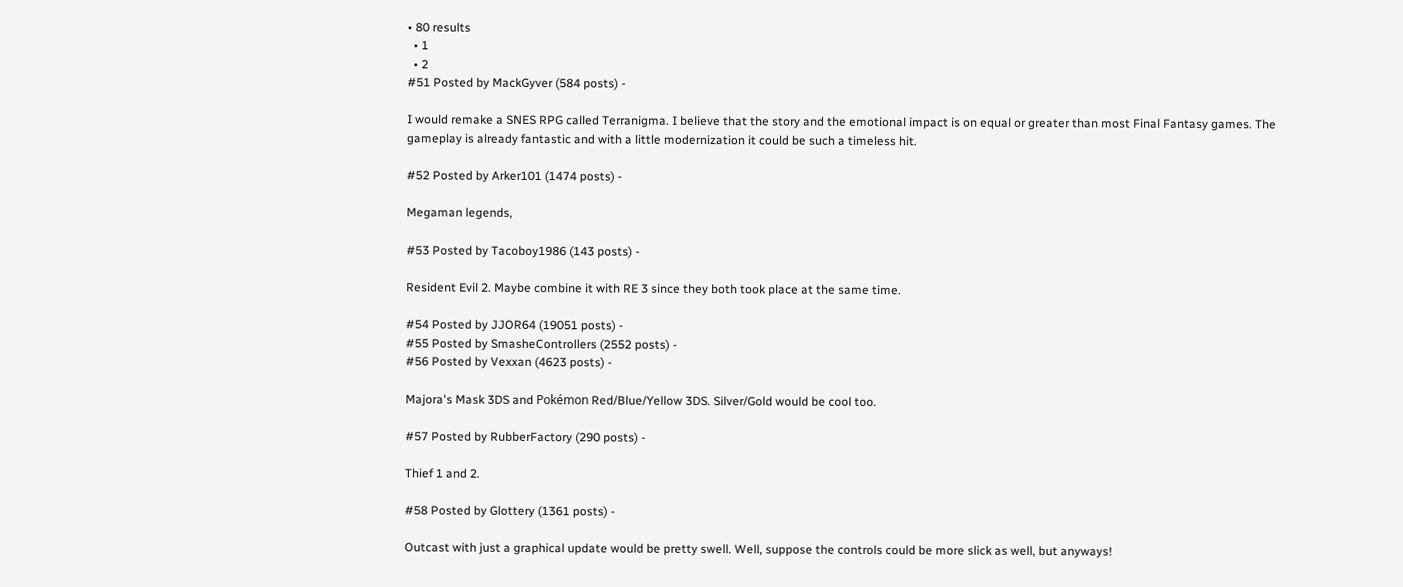• 80 results
  • 1
  • 2
#51 Posted by MackGyver (584 posts) -

I would remake a SNES RPG called Terranigma. I believe that the story and the emotional impact is on equal or greater than most Final Fantasy games. The gameplay is already fantastic and with a little modernization it could be such a timeless hit.

#52 Posted by Arker101 (1474 posts) -

Megaman legends,

#53 Posted by Tacoboy1986 (143 posts) -

Resident Evil 2. Maybe combine it with RE 3 since they both took place at the same time.

#54 Posted by JJOR64 (19051 posts) -
#55 Posted by SmasheControllers (2552 posts) -
#56 Posted by Vexxan (4623 posts) -

Majora's Mask 3DS and Pokémon Red/Blue/Yellow 3DS. Silver/Gold would be cool too.

#57 Posted by RubberFactory (290 posts) -

Thief 1 and 2.

#58 Posted by Glottery (1361 posts) -

Outcast with just a graphical update would be pretty swell. Well, suppose the controls could be more slick as well, but anyways!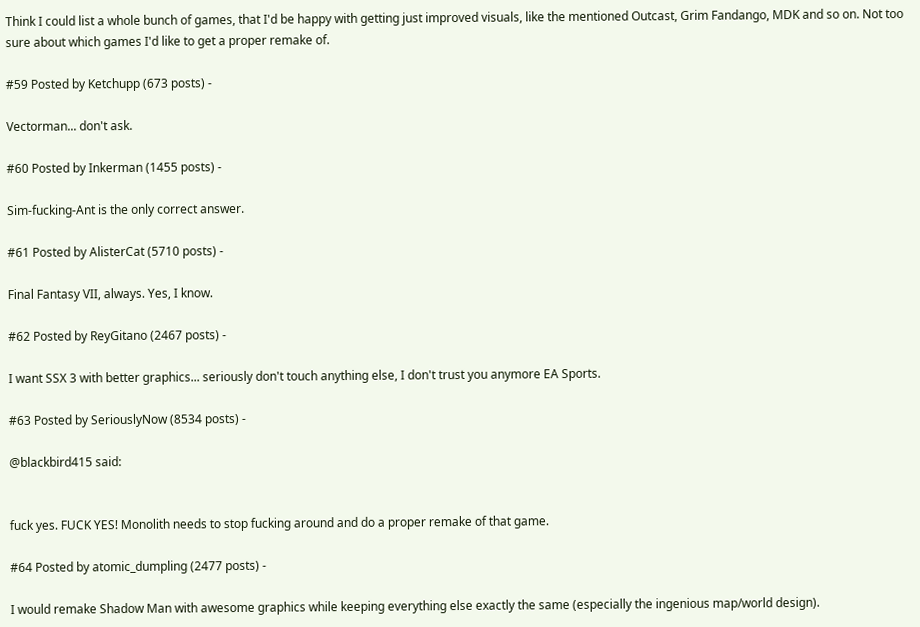Think I could list a whole bunch of games, that I'd be happy with getting just improved visuals, like the mentioned Outcast, Grim Fandango, MDK and so on. Not too sure about which games I'd like to get a proper remake of.

#59 Posted by Ketchupp (673 posts) -

Vectorman... don't ask.

#60 Posted by Inkerman (1455 posts) -

Sim-fucking-Ant is the only correct answer.

#61 Posted by AlisterCat (5710 posts) -

Final Fantasy VII, always. Yes, I know.

#62 Posted by ReyGitano (2467 posts) -

I want SSX 3 with better graphics... seriously don't touch anything else, I don't trust you anymore EA Sports.

#63 Posted by SeriouslyNow (8534 posts) -

@blackbird415 said:


fuck yes. FUCK YES! Monolith needs to stop fucking around and do a proper remake of that game.

#64 Posted by atomic_dumpling (2477 posts) -

I would remake Shadow Man with awesome graphics while keeping everything else exactly the same (especially the ingenious map/world design).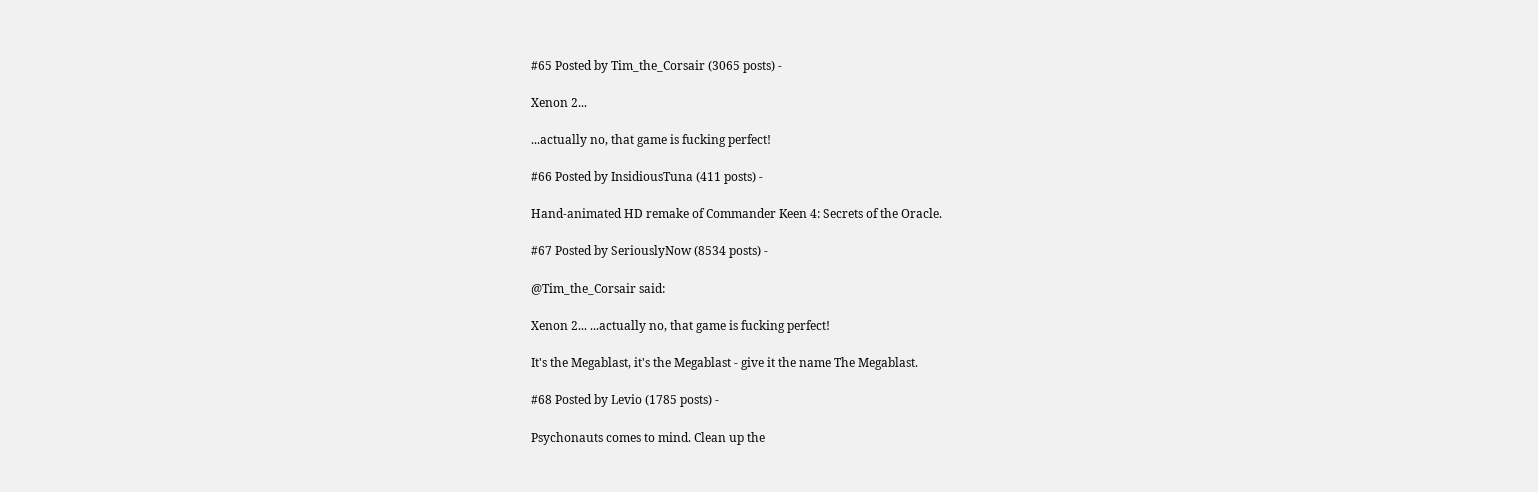#65 Posted by Tim_the_Corsair (3065 posts) -

Xenon 2...

...actually no, that game is fucking perfect!

#66 Posted by InsidiousTuna (411 posts) -

Hand-animated HD remake of Commander Keen 4: Secrets of the Oracle.

#67 Posted by SeriouslyNow (8534 posts) -

@Tim_the_Corsair said:

Xenon 2... ...actually no, that game is fucking perfect!

It's the Megablast, it's the Megablast - give it the name The Megablast.

#68 Posted by Levio (1785 posts) -

Psychonauts comes to mind. Clean up the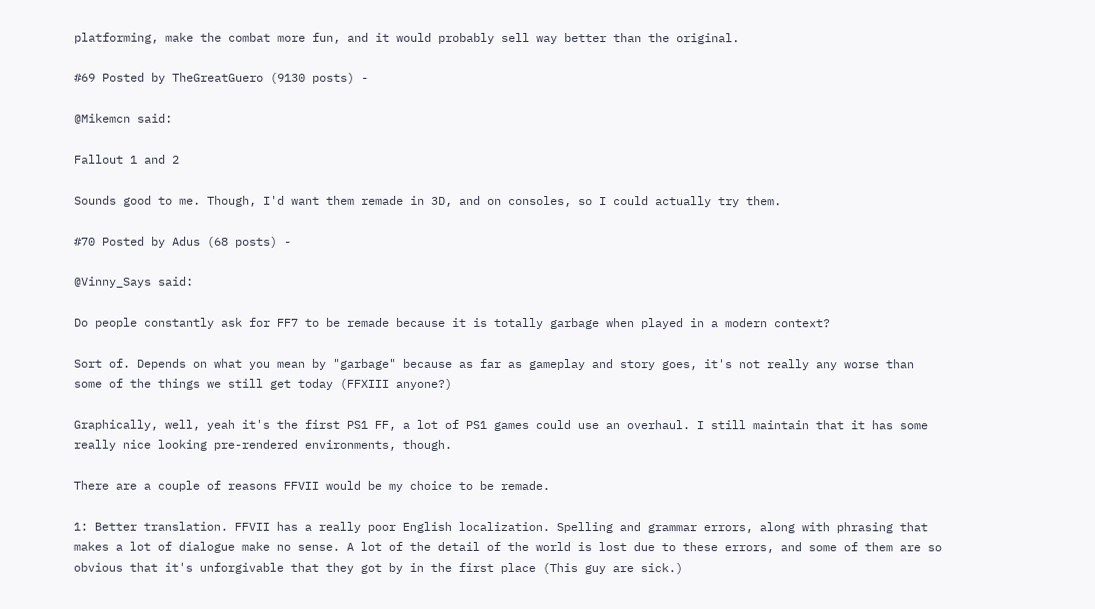platforming, make the combat more fun, and it would probably sell way better than the original.

#69 Posted by TheGreatGuero (9130 posts) -

@Mikemcn said:

Fallout 1 and 2

Sounds good to me. Though, I'd want them remade in 3D, and on consoles, so I could actually try them.

#70 Posted by Adus (68 posts) -

@Vinny_Says said:

Do people constantly ask for FF7 to be remade because it is totally garbage when played in a modern context?

Sort of. Depends on what you mean by "garbage" because as far as gameplay and story goes, it's not really any worse than some of the things we still get today (FFXIII anyone?)

Graphically, well, yeah it's the first PS1 FF, a lot of PS1 games could use an overhaul. I still maintain that it has some really nice looking pre-rendered environments, though.

There are a couple of reasons FFVII would be my choice to be remade.

1: Better translation. FFVII has a really poor English localization. Spelling and grammar errors, along with phrasing that makes a lot of dialogue make no sense. A lot of the detail of the world is lost due to these errors, and some of them are so obvious that it's unforgivable that they got by in the first place (This guy are sick.)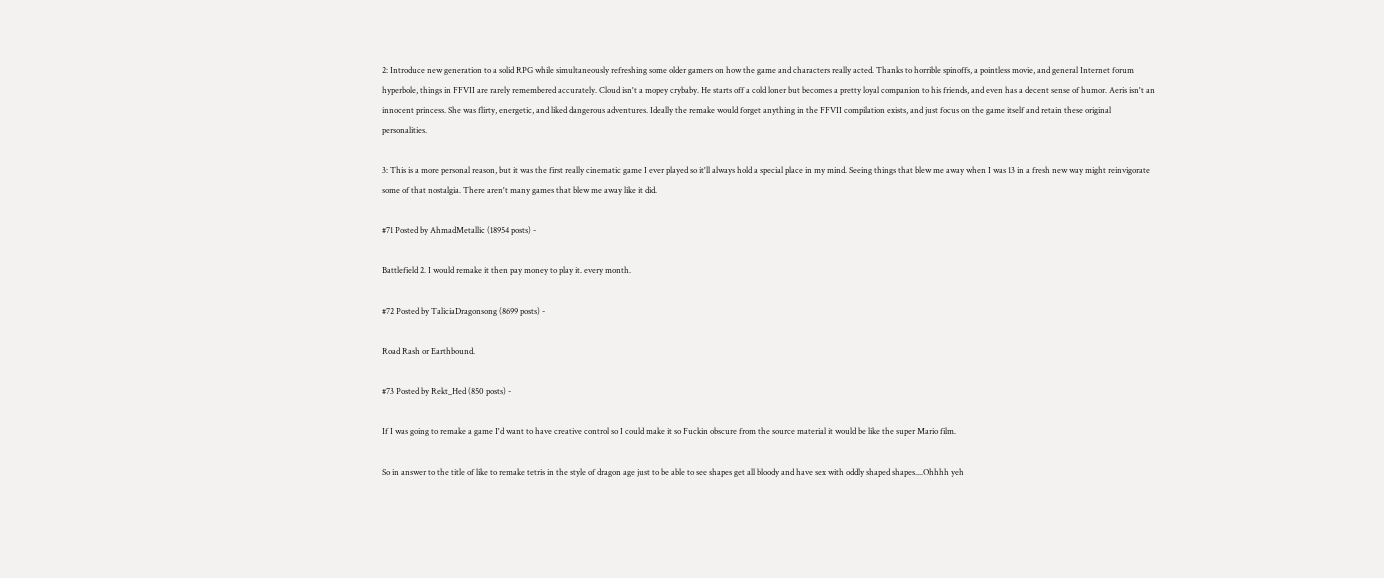2: Introduce new generation to a solid RPG while simultaneously refreshing some older gamers on how the game and characters really acted. Thanks to horrible spinoffs, a pointless movie, and general Internet forum hyperbole, things in FFVII are rarely remembered accurately. Cloud isn't a mopey crybaby. He starts off a cold loner but becomes a pretty loyal companion to his friends, and even has a decent sense of humor. Aeris isn't an innocent princess. She was flirty, energetic, and liked dangerous adventures. Ideally the remake would forget anything in the FFVII compilation exists, and just focus on the game itself and retain these original personalities.

3: This is a more personal reason, but it was the first really cinematic game I ever played so it'll always hold a special place in my mind. Seeing things that blew me away when I was 13 in a fresh new way might reinvigorate some of that nostalgia. There aren't many games that blew me away like it did.

#71 Posted by AhmadMetallic (18954 posts) -

Battlefield 2. I would remake it then pay money to play it. every month.

#72 Posted by TaliciaDragonsong (8699 posts) -

Road Rash or Earthbound.

#73 Posted by Rekt_Hed (850 posts) -

If I was going to remake a game I'd want to have creative control so I could make it so Fuckin obscure from the source material it would be like the super Mario film.

So in answer to the title of like to remake tetris in the style of dragon age just to be able to see shapes get all bloody and have sex with oddly shaped shapes....Ohhhh yeh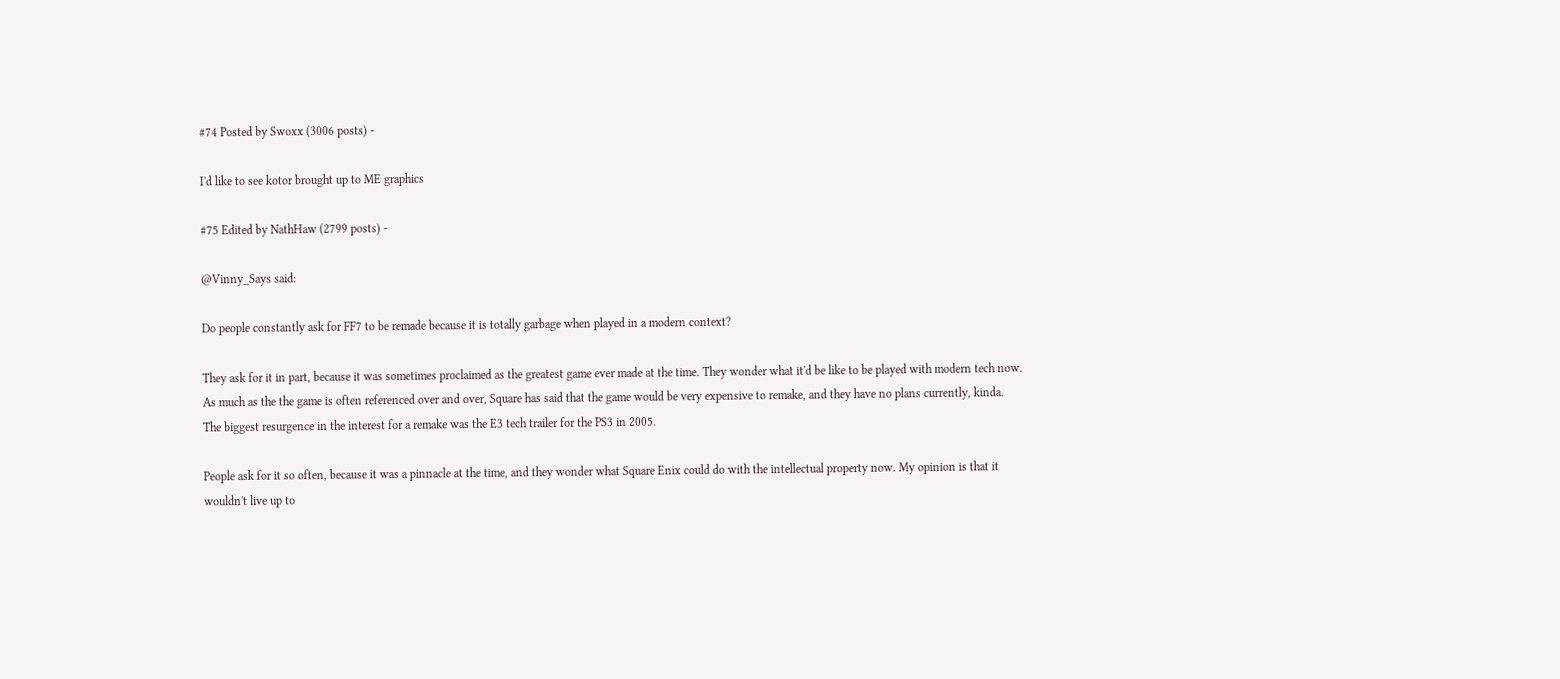#74 Posted by Swoxx (3006 posts) -

I'd like to see kotor brought up to ME graphics

#75 Edited by NathHaw (2799 posts) -

@Vinny_Says said:

Do people constantly ask for FF7 to be remade because it is totally garbage when played in a modern context?

They ask for it in part, because it was sometimes proclaimed as the greatest game ever made at the time. They wonder what it'd be like to be played with modern tech now. As much as the the game is often referenced over and over, Square has said that the game would be very expensive to remake, and they have no plans currently, kinda. The biggest resurgence in the interest for a remake was the E3 tech trailer for the PS3 in 2005.

People ask for it so often, because it was a pinnacle at the time, and they wonder what Square Enix could do with the intellectual property now. My opinion is that it wouldn't live up to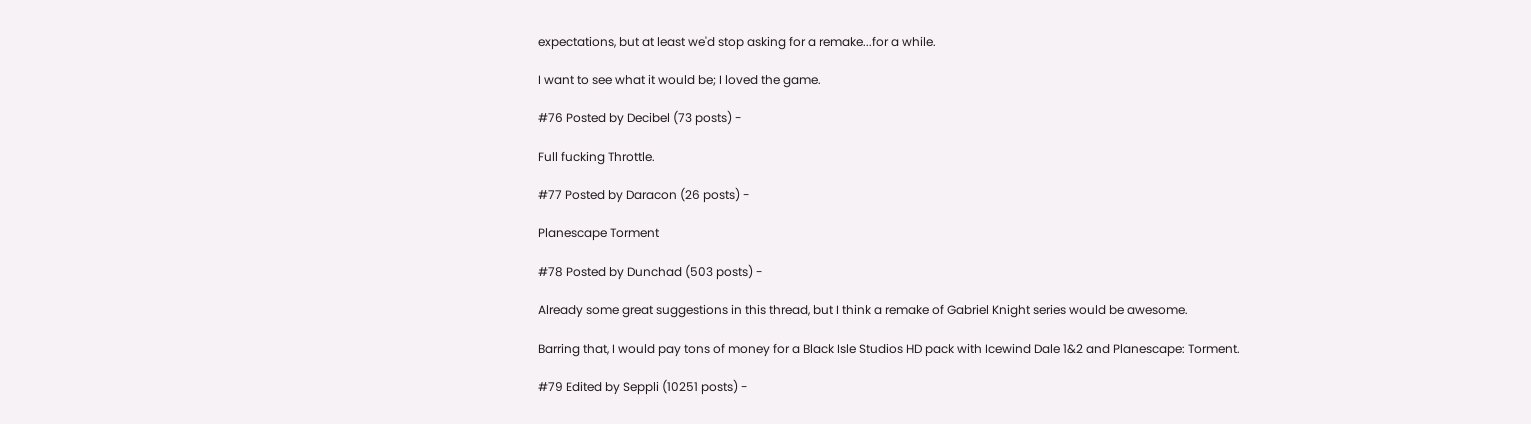expectations, but at least we'd stop asking for a remake...for a while.

I want to see what it would be; I loved the game.

#76 Posted by Decibel (73 posts) -

Full fucking Throttle.

#77 Posted by Daracon (26 posts) -

Planescape Torment

#78 Posted by Dunchad (503 posts) -

Already some great suggestions in this thread, but I think a remake of Gabriel Knight series would be awesome.

Barring that, I would pay tons of money for a Black Isle Studios HD pack with Icewind Dale 1&2 and Planescape: Torment.

#79 Edited by Seppli (10251 posts) -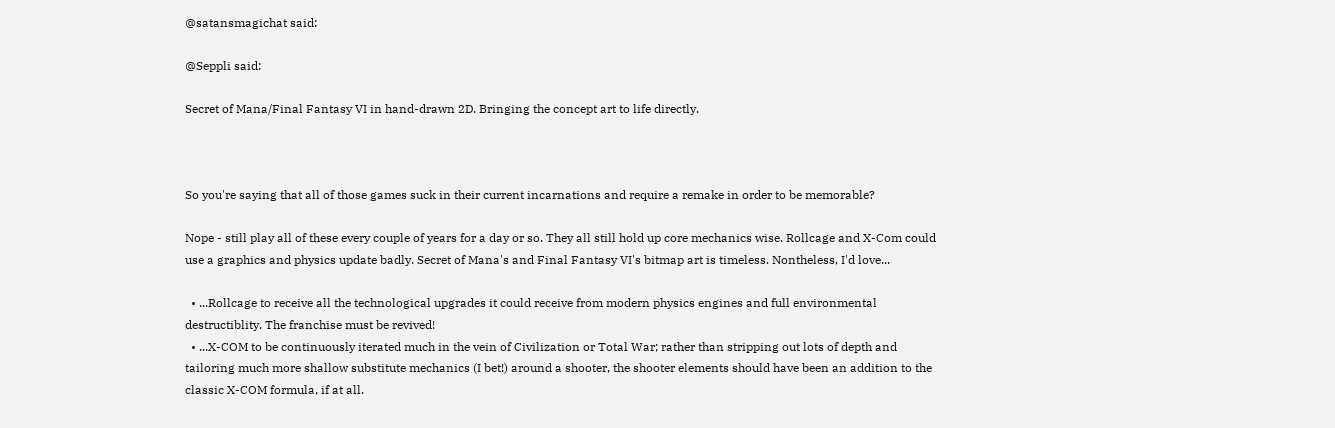@satansmagichat said:

@Seppli said:

Secret of Mana/Final Fantasy VI in hand-drawn 2D. Bringing the concept art to life directly.



So you're saying that all of those games suck in their current incarnations and require a remake in order to be memorable?

Nope - still play all of these every couple of years for a day or so. They all still hold up core mechanics wise. Rollcage and X-Com could use a graphics and physics update badly. Secret of Mana's and Final Fantasy VI's bitmap art is timeless. Nontheless, I'd love...

  • ...Rollcage to receive all the technological upgrades it could receive from modern physics engines and full environmental destructiblity. The franchise must be revived!
  • ...X-COM to be continuously iterated much in the vein of Civilization or Total War; rather than stripping out lots of depth and tailoring much more shallow substitute mechanics (I bet!) around a shooter, the shooter elements should have been an addition to the classic X-COM formula, if at all.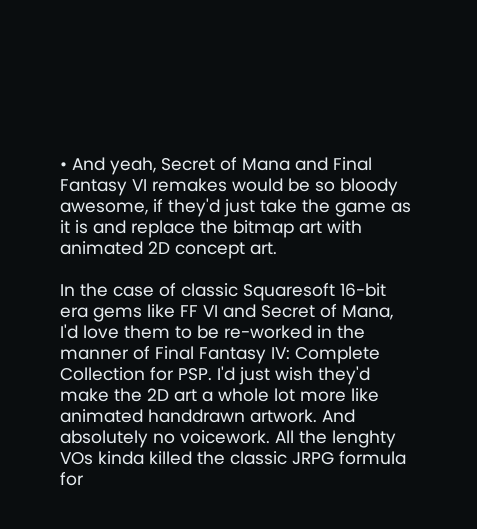• And yeah, Secret of Mana and Final Fantasy VI remakes would be so bloody awesome, if they'd just take the game as it is and replace the bitmap art with animated 2D concept art.

In the case of classic Squaresoft 16-bit era gems like FF VI and Secret of Mana, I'd love them to be re-worked in the manner of Final Fantasy IV: Complete Collection for PSP. I'd just wish they'd make the 2D art a whole lot more like animated handdrawn artwork. And absolutely no voicework. All the lenghty VOs kinda killed the classic JRPG formula for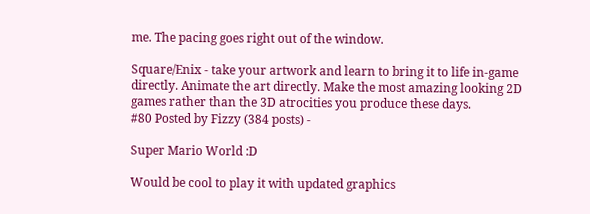me. The pacing goes right out of the window.

Square/Enix - take your artwork and learn to bring it to life in-game directly. Animate the art directly. Make the most amazing looking 2D games rather than the 3D atrocities you produce these days.
#80 Posted by Fizzy (384 posts) -

Super Mario World :D

Would be cool to play it with updated graphics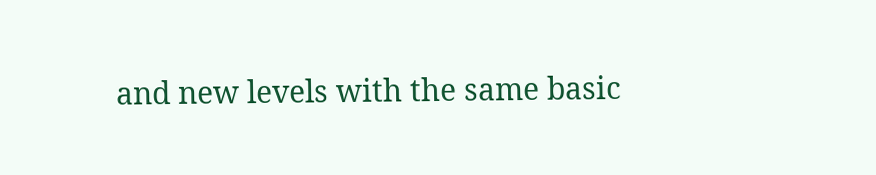and new levels with the same basic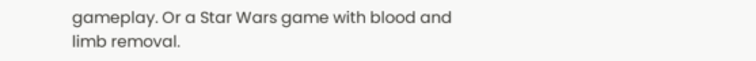gameplay. Or a Star Wars game with blood and limb removal.